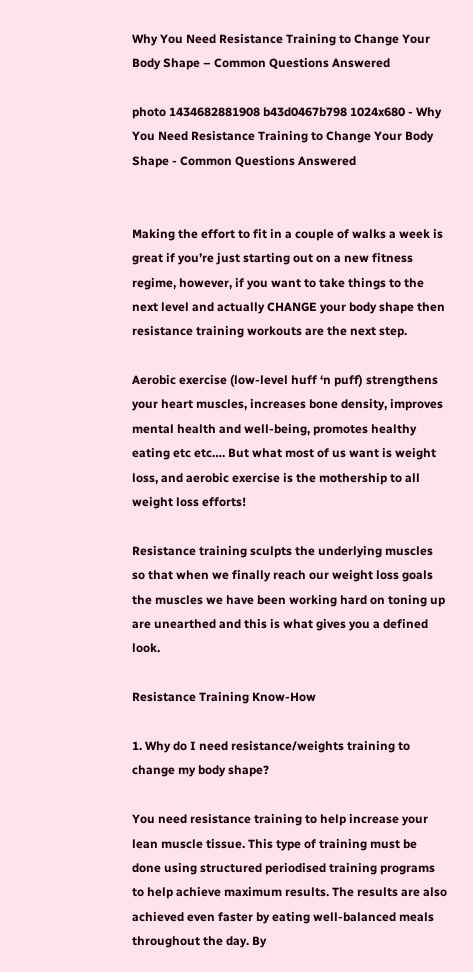Why You Need Resistance Training to Change Your Body Shape – Common Questions Answered

photo 1434682881908 b43d0467b798 1024x680 - Why You Need Resistance Training to Change Your Body Shape - Common Questions Answered


Making the effort to fit in a couple of walks a week is great if you’re just starting out on a new fitness regime, however, if you want to take things to the next level and actually CHANGE your body shape then resistance training workouts are the next step.

Aerobic exercise (low-level huff ‘n puff) strengthens your heart muscles, increases bone density, improves mental health and well-being, promotes healthy eating etc etc…. But what most of us want is weight loss, and aerobic exercise is the mothership to all weight loss efforts!

Resistance training sculpts the underlying muscles so that when we finally reach our weight loss goals the muscles we have been working hard on toning up are unearthed and this is what gives you a defined look.

Resistance Training Know-How

1. Why do I need resistance/weights training to change my body shape?

You need resistance training to help increase your lean muscle tissue. This type of training must be done using structured periodised training programs to help achieve maximum results. The results are also achieved even faster by eating well-balanced meals throughout the day. By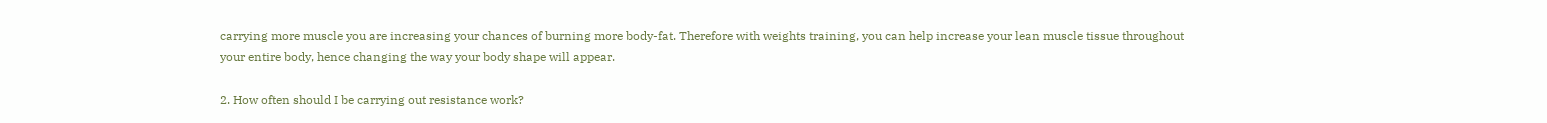carrying more muscle you are increasing your chances of burning more body-fat. Therefore with weights training, you can help increase your lean muscle tissue throughout your entire body, hence changing the way your body shape will appear.

2. How often should I be carrying out resistance work?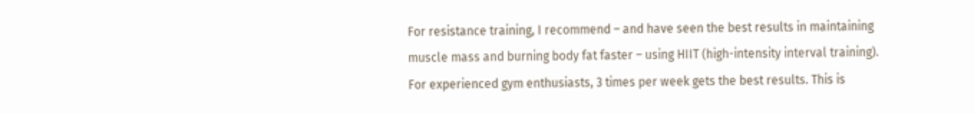For resistance training, I recommend – and have seen the best results in maintaining muscle mass and burning body fat faster – using HIIT (high-intensity interval training). For experienced gym enthusiasts, 3 times per week gets the best results. This is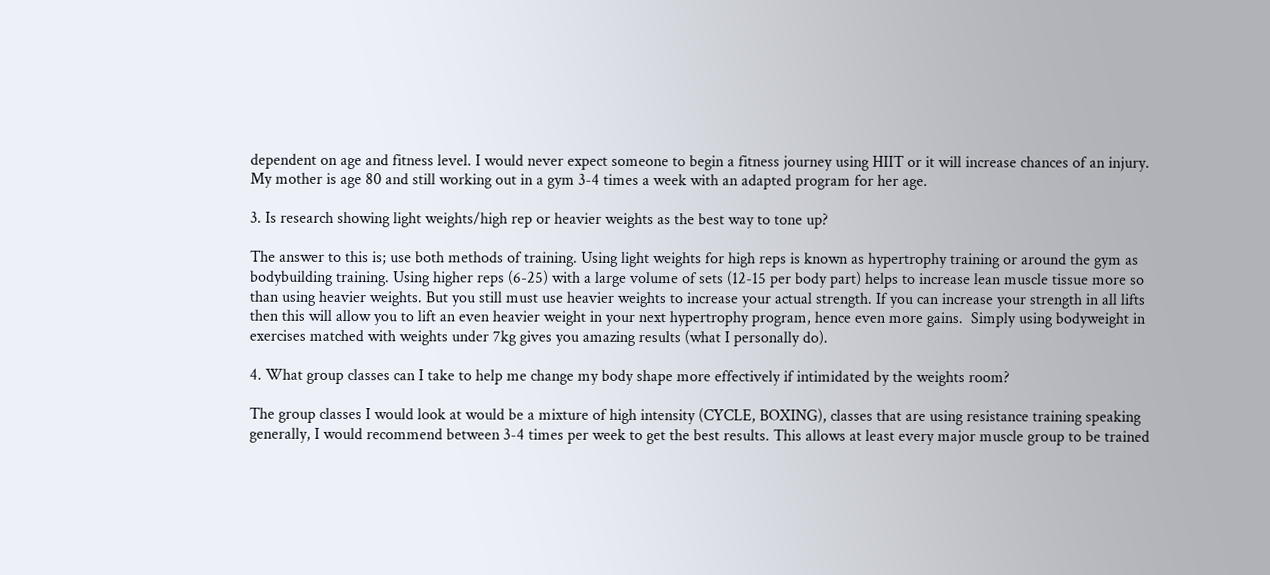dependent on age and fitness level. I would never expect someone to begin a fitness journey using HIIT or it will increase chances of an injury. My mother is age 80 and still working out in a gym 3-4 times a week with an adapted program for her age.

3. Is research showing light weights/high rep or heavier weights as the best way to tone up?

The answer to this is; use both methods of training. Using light weights for high reps is known as hypertrophy training or around the gym as bodybuilding training. Using higher reps (6-25) with a large volume of sets (12-15 per body part) helps to increase lean muscle tissue more so than using heavier weights. But you still must use heavier weights to increase your actual strength. If you can increase your strength in all lifts then this will allow you to lift an even heavier weight in your next hypertrophy program, hence even more gains.  Simply using bodyweight in exercises matched with weights under 7kg gives you amazing results (what I personally do).

4. What group classes can I take to help me change my body shape more effectively if intimidated by the weights room?

The group classes I would look at would be a mixture of high intensity (CYCLE, BOXING), classes that are using resistance training speaking generally, I would recommend between 3-4 times per week to get the best results. This allows at least every major muscle group to be trained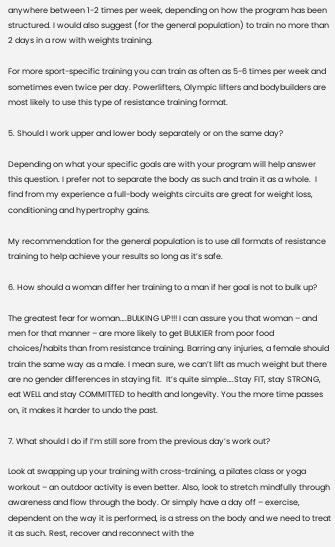anywhere between 1-2 times per week, depending on how the program has been structured. I would also suggest (for the general population) to train no more than 2 days in a row with weights training.

For more sport-specific training you can train as often as 5-6 times per week and sometimes even twice per day. Powerlifters, Olympic lifters and bodybuilders are most likely to use this type of resistance training format.

5. Should I work upper and lower body separately or on the same day?

Depending on what your specific goals are with your program will help answer this question. I prefer not to separate the body as such and train it as a whole.  I find from my experience a full-body weights circuits are great for weight loss, conditioning and hypertrophy gains.

My recommendation for the general population is to use all formats of resistance training to help achieve your results so long as it’s safe.

6. How should a woman differ her training to a man if her goal is not to bulk up?

The greatest fear for woman….BULKING UP!!! I can assure you that woman – and men for that manner – are more likely to get BULKIER from poor food choices/habits than from resistance training. Barring any injuries, a female should train the same way as a male. I mean sure, we can’t lift as much weight but there are no gender differences in staying fit.  It’s quite simple….Stay FIT, stay STRONG, eat WELL and stay COMMITTED to health and longevity. You the more time passes on, it makes it harder to undo the past.

7. What should I do if I’m still sore from the previous day’s work out?

Look at swapping up your training with cross-training, a pilates class or yoga workout – an outdoor activity is even better. Also, look to stretch mindfully through awareness and flow through the body. Or simply have a day off – exercise, dependent on the way it is performed, is a stress on the body and we need to treat it as such. Rest, recover and reconnect with the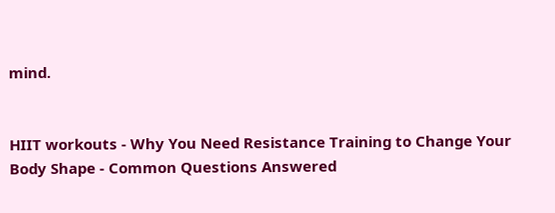mind.


HIIT workouts - Why You Need Resistance Training to Change Your Body Shape - Common Questions Answered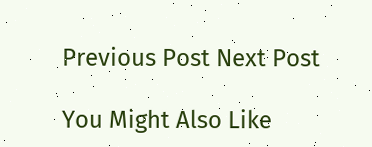Previous Post Next Post

You Might Also Like